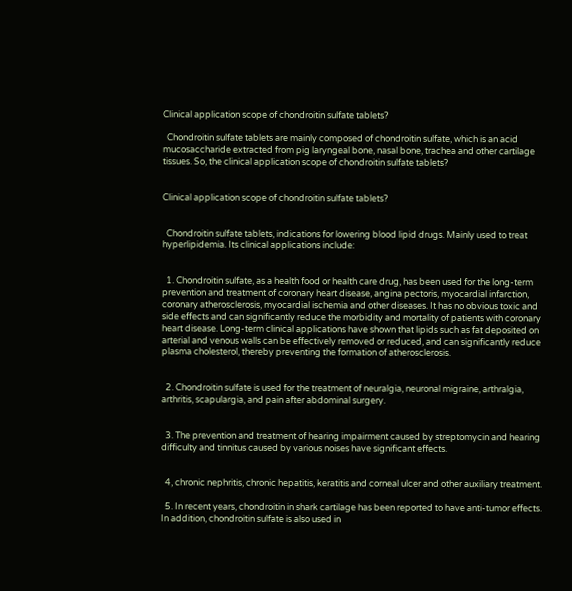Clinical application scope of chondroitin sulfate tablets?

  Chondroitin sulfate tablets are mainly composed of chondroitin sulfate, which is an acid mucosaccharide extracted from pig laryngeal bone, nasal bone, trachea and other cartilage tissues. So, the clinical application scope of chondroitin sulfate tablets?


Clinical application scope of chondroitin sulfate tablets?


  Chondroitin sulfate tablets, indications for lowering blood lipid drugs. Mainly used to treat hyperlipidemia. Its clinical applications include:


  1. Chondroitin sulfate, as a health food or health care drug, has been used for the long-term prevention and treatment of coronary heart disease, angina pectoris, myocardial infarction, coronary atherosclerosis, myocardial ischemia and other diseases. It has no obvious toxic and side effects and can significantly reduce the morbidity and mortality of patients with coronary heart disease. Long-term clinical applications have shown that lipids such as fat deposited on arterial and venous walls can be effectively removed or reduced, and can significantly reduce plasma cholesterol, thereby preventing the formation of atherosclerosis.


  2. Chondroitin sulfate is used for the treatment of neuralgia, neuronal migraine, arthralgia, arthritis, scapulargia, and pain after abdominal surgery.


  3. The prevention and treatment of hearing impairment caused by streptomycin and hearing difficulty and tinnitus caused by various noises have significant effects.


  4, chronic nephritis, chronic hepatitis, keratitis and corneal ulcer and other auxiliary treatment.

  5. In recent years, chondroitin in shark cartilage has been reported to have anti-tumor effects. In addition, chondroitin sulfate is also used in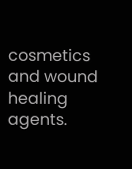cosmetics and wound healing agents.